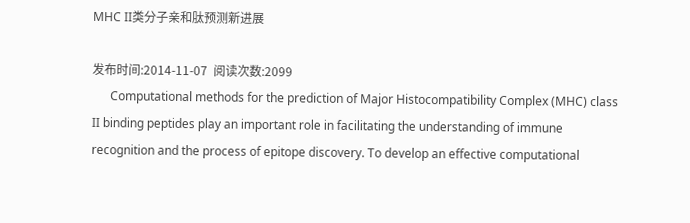MHC II类分子亲和肽预测新进展

发布时间:2014-11-07  阅读次数:2099
      Computational methods for the prediction of Major Histocompatibility Complex (MHC) class II binding peptides play an important role in facilitating the understanding of immune recognition and the process of epitope discovery. To develop an effective computational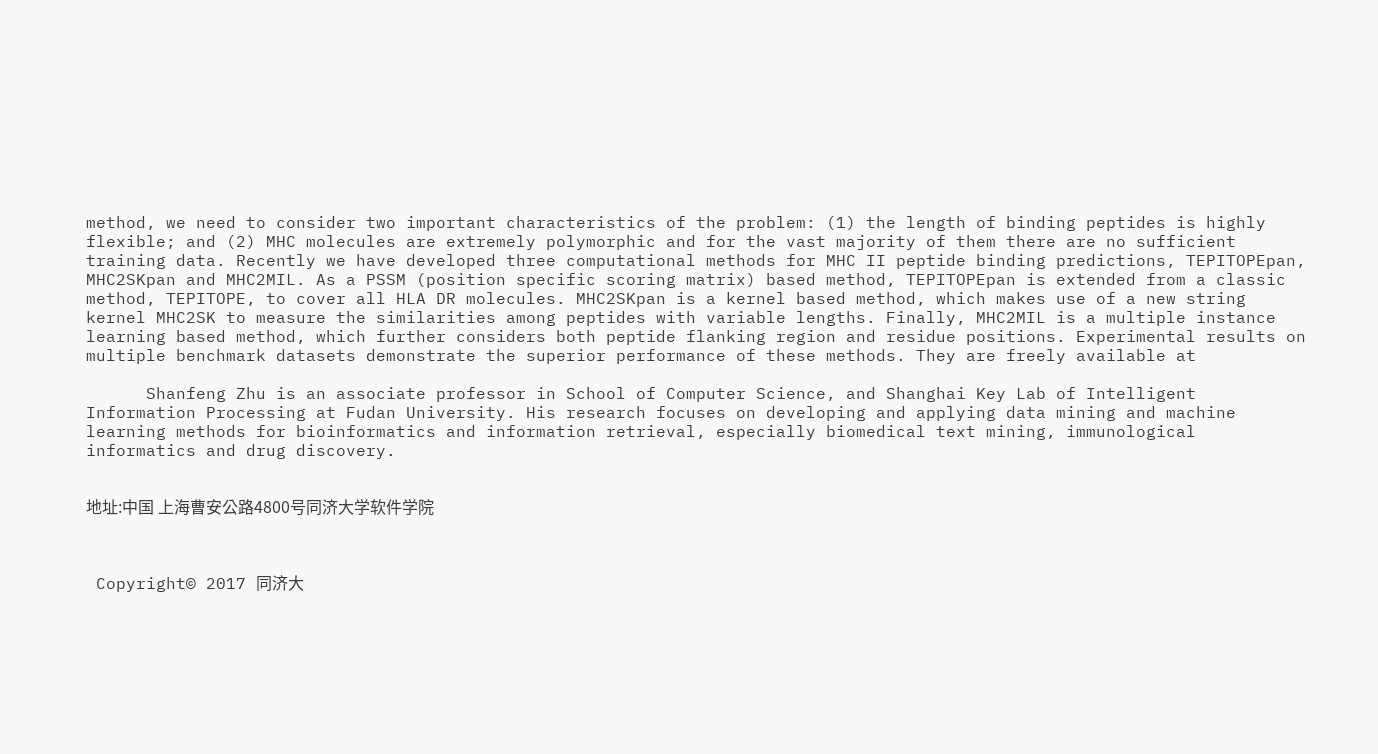method, we need to consider two important characteristics of the problem: (1) the length of binding peptides is highly flexible; and (2) MHC molecules are extremely polymorphic and for the vast majority of them there are no sufficient training data. Recently we have developed three computational methods for MHC II peptide binding predictions, TEPITOPEpan, MHC2SKpan and MHC2MIL. As a PSSM (position specific scoring matrix) based method, TEPITOPEpan is extended from a classic method, TEPITOPE, to cover all HLA DR molecules. MHC2SKpan is a kernel based method, which makes use of a new string kernel MHC2SK to measure the similarities among peptides with variable lengths. Finally, MHC2MIL is a multiple instance learning based method, which further considers both peptide flanking region and residue positions. Experimental results on multiple benchmark datasets demonstrate the superior performance of these methods. They are freely available at

      Shanfeng Zhu is an associate professor in School of Computer Science, and Shanghai Key Lab of Intelligent Information Processing at Fudan University. His research focuses on developing and applying data mining and machine learning methods for bioinformatics and information retrieval, especially biomedical text mining, immunological informatics and drug discovery.


地址:中国 上海曹安公路4800号同济大学软件学院



 Copyright© 2017 同济大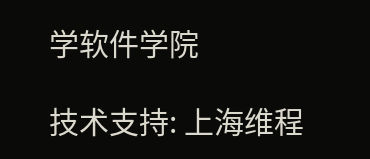学软件学院

技术支持: 上海维程